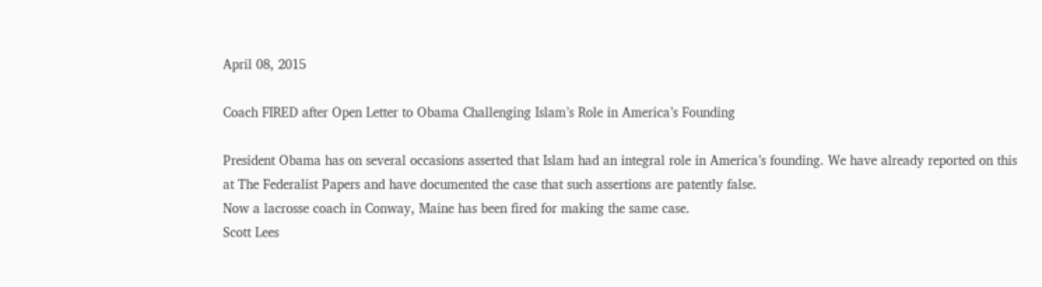April 08, 2015

Coach FIRED after Open Letter to Obama Challenging Islam’s Role in America’s Founding

President Obama has on several occasions asserted that Islam had an integral role in America’s founding. We have already reported on this at The Federalist Papers and have documented the case that such assertions are patently false.
Now a lacrosse coach in Conway, Maine has been fired for making the same case.
Scott Lees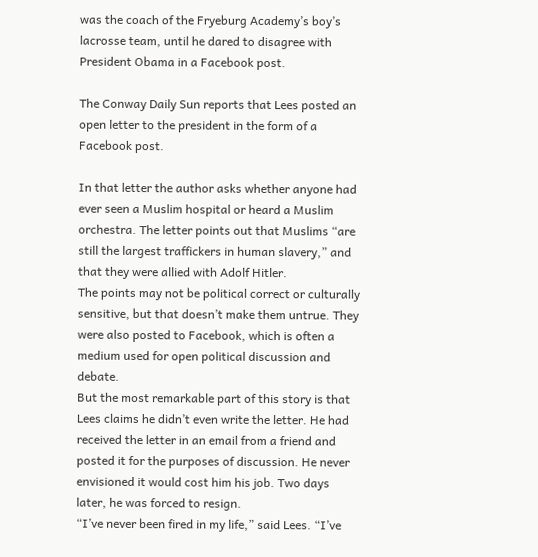was the coach of the Fryeburg Academy’s boy’s lacrosse team, until he dared to disagree with President Obama in a Facebook post.

The Conway Daily Sun reports that Lees posted an open letter to the president in the form of a Facebook post.

In that letter the author asks whether anyone had ever seen a Muslim hospital or heard a Muslim orchestra. The letter points out that Muslims “are still the largest traffickers in human slavery,” and that they were allied with Adolf Hitler.
The points may not be political correct or culturally sensitive, but that doesn’t make them untrue. They were also posted to Facebook, which is often a medium used for open political discussion and debate.
But the most remarkable part of this story is that Lees claims he didn’t even write the letter. He had received the letter in an email from a friend and posted it for the purposes of discussion. He never envisioned it would cost him his job. Two days later, he was forced to resign.
“I’ve never been fired in my life,” said Lees. “I’ve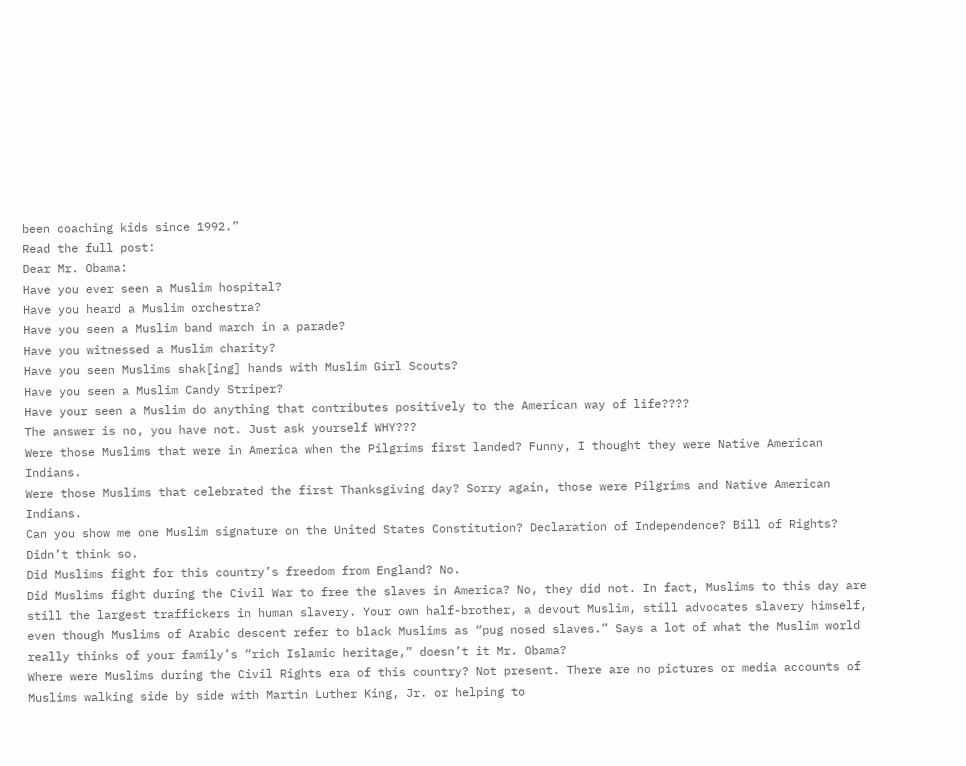been coaching kids since 1992.”
Read the full post:
Dear Mr. Obama:
Have you ever seen a Muslim hospital?
Have you heard a Muslim orchestra?
Have you seen a Muslim band march in a parade?
Have you witnessed a Muslim charity?
Have you seen Muslims shak[ing] hands with Muslim Girl Scouts?
Have you seen a Muslim Candy Striper?
Have your seen a Muslim do anything that contributes positively to the American way of life????
The answer is no, you have not. Just ask yourself WHY???
Were those Muslims that were in America when the Pilgrims first landed? Funny, I thought they were Native American Indians.
Were those Muslims that celebrated the first Thanksgiving day? Sorry again, those were Pilgrims and Native American Indians.
Can you show me one Muslim signature on the United States Constitution? Declaration of Independence? Bill of Rights? Didn’t think so.
Did Muslims fight for this country’s freedom from England? No.
Did Muslims fight during the Civil War to free the slaves in America? No, they did not. In fact, Muslims to this day are still the largest traffickers in human slavery. Your own half-brother, a devout Muslim, still advocates slavery himself, even though Muslims of Arabic descent refer to black Muslims as “pug nosed slaves.” Says a lot of what the Muslim world really thinks of your family’s “rich Islamic heritage,” doesn’t it Mr. Obama?
Where were Muslims during the Civil Rights era of this country? Not present. There are no pictures or media accounts of Muslims walking side by side with Martin Luther King, Jr. or helping to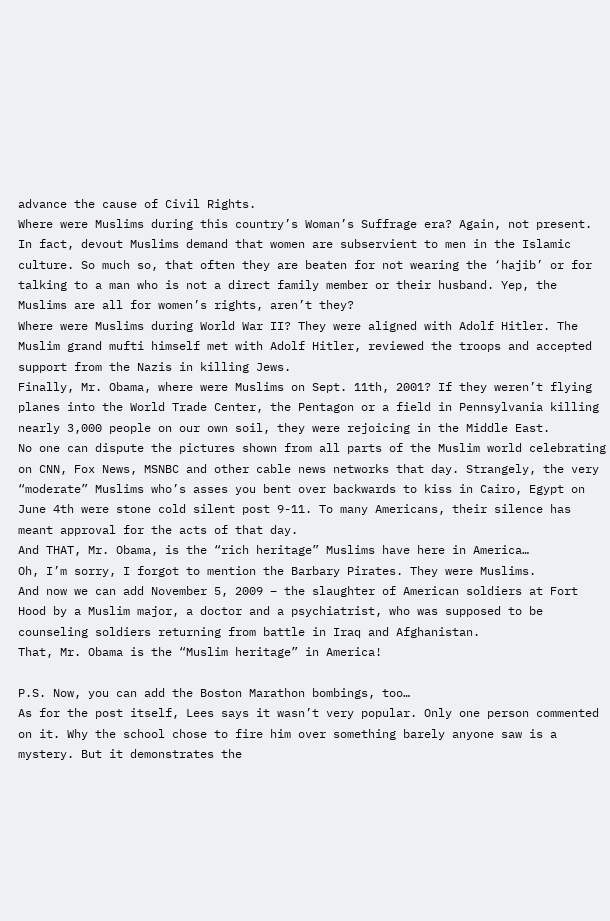advance the cause of Civil Rights.
Where were Muslims during this country’s Woman’s Suffrage era? Again, not present. In fact, devout Muslims demand that women are subservient to men in the Islamic culture. So much so, that often they are beaten for not wearing the ‘hajib’ or for talking to a man who is not a direct family member or their husband. Yep, the Muslims are all for women’s rights, aren’t they?
Where were Muslims during World War II? They were aligned with Adolf Hitler. The Muslim grand mufti himself met with Adolf Hitler, reviewed the troops and accepted support from the Nazis in killing Jews.
Finally, Mr. Obama, where were Muslims on Sept. 11th, 2001? If they weren’t flying planes into the World Trade Center, the Pentagon or a field in Pennsylvania killing nearly 3,000 people on our own soil, they were rejoicing in the Middle East.
No one can dispute the pictures shown from all parts of the Muslim world celebrating on CNN, Fox News, MSNBC and other cable news networks that day. Strangely, the very “moderate” Muslims who’s asses you bent over backwards to kiss in Cairo, Egypt on June 4th were stone cold silent post 9-11. To many Americans, their silence has meant approval for the acts of that day.
And THAT, Mr. Obama, is the “rich heritage” Muslims have here in America…
Oh, I’m sorry, I forgot to mention the Barbary Pirates. They were Muslims.
And now we can add November 5, 2009 – the slaughter of American soldiers at Fort Hood by a Muslim major, a doctor and a psychiatrist, who was supposed to be counseling soldiers returning from battle in Iraq and Afghanistan.
That, Mr. Obama is the “Muslim heritage” in America!

P.S. Now, you can add the Boston Marathon bombings, too…
As for the post itself, Lees says it wasn’t very popular. Only one person commented on it. Why the school chose to fire him over something barely anyone saw is a mystery. But it demonstrates the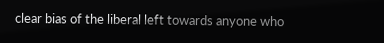clear bias of the liberal left towards anyone who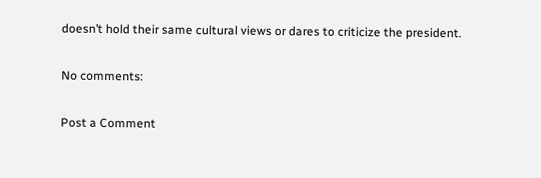doesn’t hold their same cultural views or dares to criticize the president.

No comments:

Post a Comment